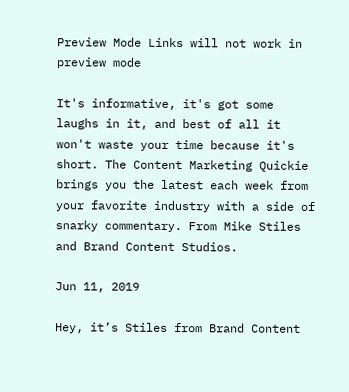Preview Mode Links will not work in preview mode

It's informative, it's got some laughs in it, and best of all it won't waste your time because it's short. The Content Marketing Quickie brings you the latest each week from your favorite industry with a side of snarky commentary. From Mike Stiles and Brand Content Studios.

Jun 11, 2019

Hey, it’s Stiles from Brand Content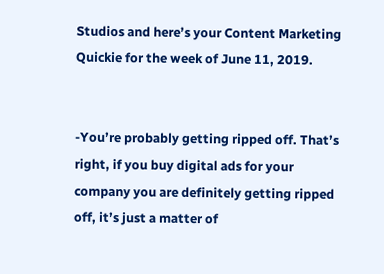Studios and here’s your Content Marketing Quickie for the week of June 11, 2019.


-You’re probably getting ripped off. That’s right, if you buy digital ads for your company you are definitely getting ripped off, it’s just a matter of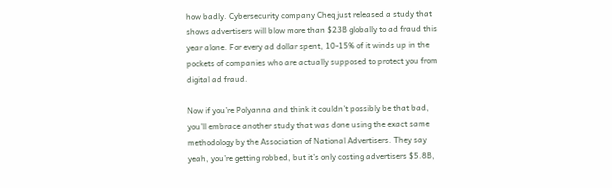how badly. Cybersecurity company Cheq just released a study that shows advertisers will blow more than $23B globally to ad fraud this year alone. For every ad dollar spent, 10-15% of it winds up in the pockets of companies who are actually supposed to protect you from digital ad fraud.

Now if you’re Polyanna and think it couldn’t possibly be that bad, you’ll embrace another study that was done using the exact same methodology by the Association of National Advertisers. They say yeah, you’re getting robbed, but it’s only costing advertisers $5.8B,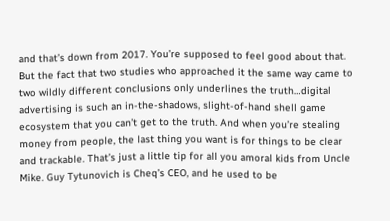and that’s down from 2017. You’re supposed to feel good about that. But the fact that two studies who approached it the same way came to two wildly different conclusions only underlines the truth…digital advertising is such an in-the-shadows, slight-of-hand shell game ecosystem that you can’t get to the truth. And when you’re stealing money from people, the last thing you want is for things to be clear and trackable. That’s just a little tip for all you amoral kids from Uncle Mike. Guy Tytunovich is Cheq’s CEO, and he used to be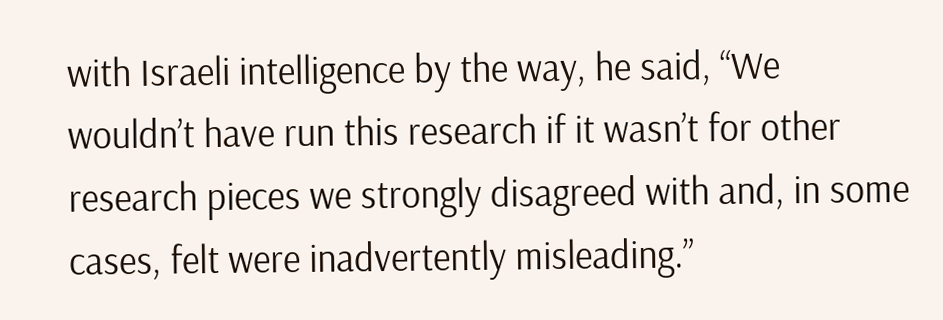with Israeli intelligence by the way, he said, “We wouldn’t have run this research if it wasn’t for other research pieces we strongly disagreed with and, in some cases, felt were inadvertently misleading.”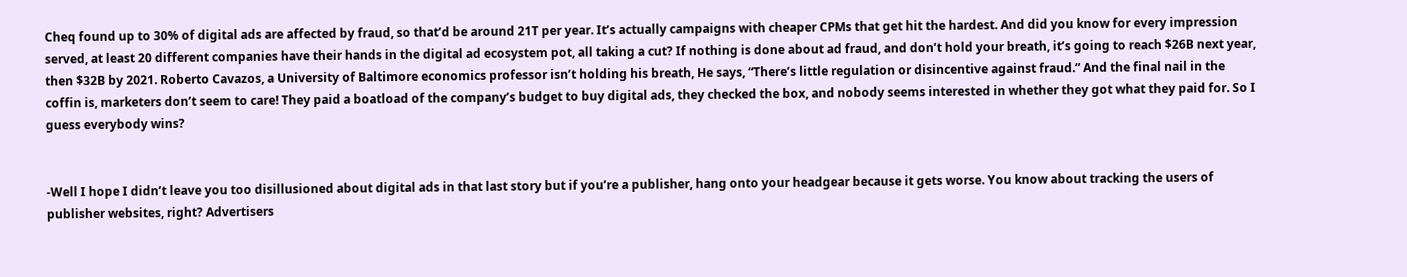Cheq found up to 30% of digital ads are affected by fraud, so that’d be around 21T per year. It’s actually campaigns with cheaper CPMs that get hit the hardest. And did you know for every impression served, at least 20 different companies have their hands in the digital ad ecosystem pot, all taking a cut? If nothing is done about ad fraud, and don’t hold your breath, it’s going to reach $26B next year, then $32B by 2021. Roberto Cavazos, a University of Baltimore economics professor isn’t holding his breath, He says, “There’s little regulation or disincentive against fraud.” And the final nail in the coffin is, marketers don’t seem to care! They paid a boatload of the company’s budget to buy digital ads, they checked the box, and nobody seems interested in whether they got what they paid for. So I guess everybody wins?


-Well I hope I didn’t leave you too disillusioned about digital ads in that last story but if you’re a publisher, hang onto your headgear because it gets worse. You know about tracking the users of publisher websites, right? Advertisers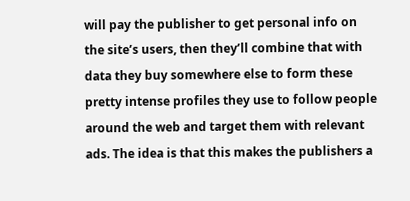will pay the publisher to get personal info on the site’s users, then they’ll combine that with data they buy somewhere else to form these pretty intense profiles they use to follow people around the web and target them with relevant ads. The idea is that this makes the publishers a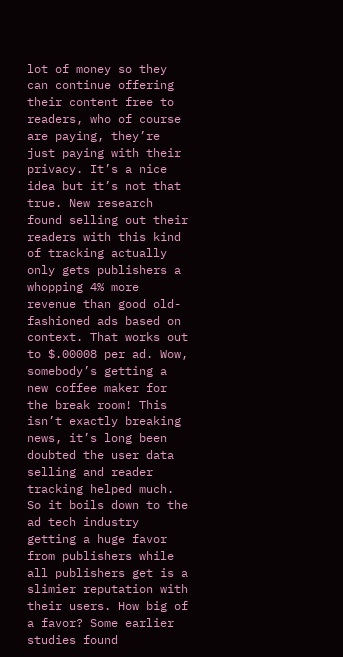lot of money so they can continue offering their content free to readers, who of course are paying, they’re just paying with their privacy. It’s a nice idea but it’s not that true. New research found selling out their readers with this kind of tracking actually only gets publishers a whopping 4% more revenue than good old-fashioned ads based on context. That works out to $.00008 per ad. Wow, somebody’s getting a new coffee maker for the break room! This isn’t exactly breaking news, it’s long been doubted the user data selling and reader tracking helped much. So it boils down to the ad tech industry getting a huge favor from publishers while all publishers get is a slimier reputation with their users. How big of a favor? Some earlier studies found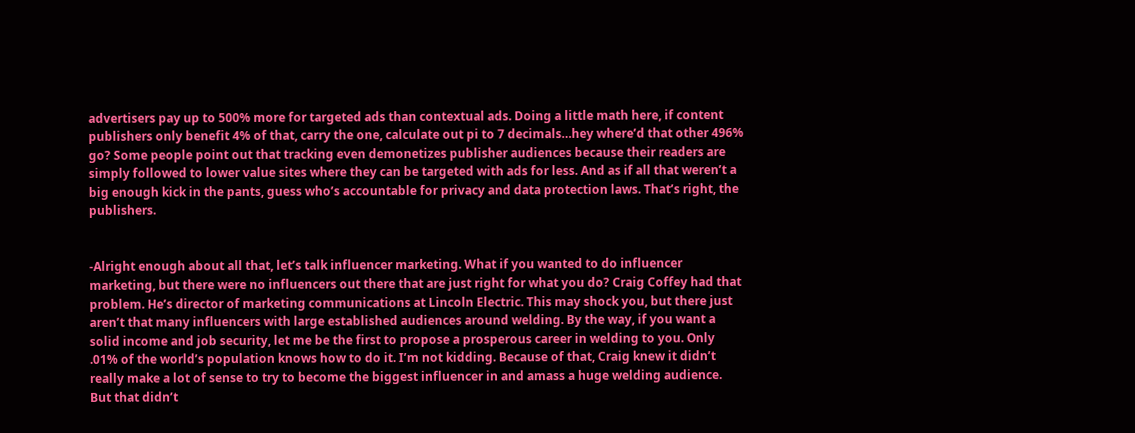advertisers pay up to 500% more for targeted ads than contextual ads. Doing a little math here, if content publishers only benefit 4% of that, carry the one, calculate out pi to 7 decimals…hey where’d that other 496% go? Some people point out that tracking even demonetizes publisher audiences because their readers are simply followed to lower value sites where they can be targeted with ads for less. And as if all that weren’t a big enough kick in the pants, guess who’s accountable for privacy and data protection laws. That’s right, the publishers.


-Alright enough about all that, let’s talk influencer marketing. What if you wanted to do influencer marketing, but there were no influencers out there that are just right for what you do? Craig Coffey had that problem. He’s director of marketing communications at Lincoln Electric. This may shock you, but there just aren’t that many influencers with large established audiences around welding. By the way, if you want a solid income and job security, let me be the first to propose a prosperous career in welding to you. Only .01% of the world’s population knows how to do it. I’m not kidding. Because of that, Craig knew it didn’t really make a lot of sense to try to become the biggest influencer in and amass a huge welding audience. But that didn’t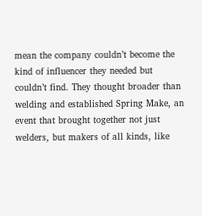mean the company couldn’t become the kind of influencer they needed but couldn’t find. They thought broader than welding and established Spring Make, an event that brought together not just welders, but makers of all kinds, like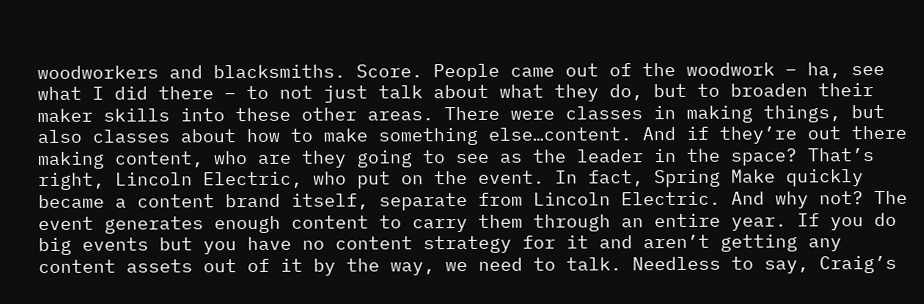woodworkers and blacksmiths. Score. People came out of the woodwork – ha, see what I did there – to not just talk about what they do, but to broaden their maker skills into these other areas. There were classes in making things, but also classes about how to make something else…content. And if they’re out there making content, who are they going to see as the leader in the space? That’s right, Lincoln Electric, who put on the event. In fact, Spring Make quickly became a content brand itself, separate from Lincoln Electric. And why not? The event generates enough content to carry them through an entire year. If you do big events but you have no content strategy for it and aren’t getting any content assets out of it by the way, we need to talk. Needless to say, Craig’s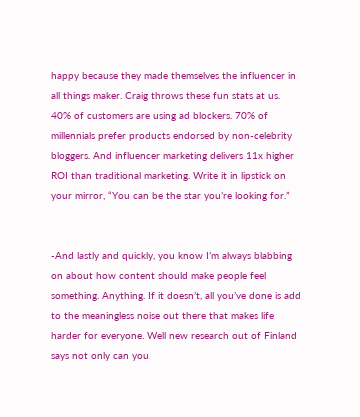happy because they made themselves the influencer in all things maker. Craig throws these fun stats at us. 40% of customers are using ad blockers. 70% of millennials prefer products endorsed by non-celebrity bloggers. And influencer marketing delivers 11x higher ROI than traditional marketing. Write it in lipstick on your mirror, “You can be the star you’re looking for.”


-And lastly and quickly, you know I’m always blabbing on about how content should make people feel something. Anything. If it doesn’t, all you’ve done is add to the meaningless noise out there that makes life harder for everyone. Well new research out of Finland says not only can you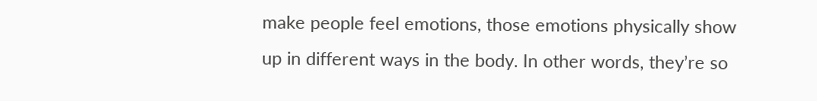make people feel emotions, those emotions physically show up in different ways in the body. In other words, they’re so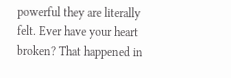powerful they are literally felt. Ever have your heart broken? That happened in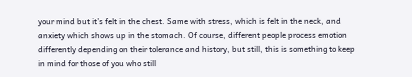your mind but it’s felt in the chest. Same with stress, which is felt in the neck, and anxiety which shows up in the stomach. Of course, different people process emotion differently depending on their tolerance and history, but still, this is something to keep in mind for those of you who still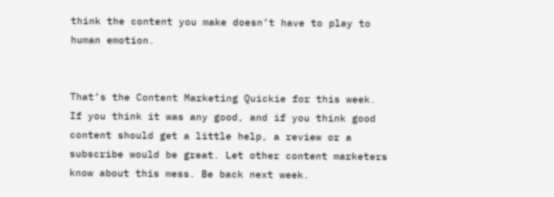think the content you make doesn’t have to play to human emotion.


That’s the Content Marketing Quickie for this week. If you think it was any good, and if you think good content should get a little help, a review or a subscribe would be great. Let other content marketers know about this mess. Be back next week.